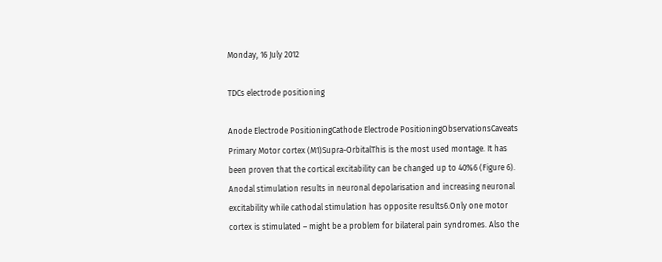Monday, 16 July 2012

TDCs electrode positioning

Anode Electrode PositioningCathode Electrode PositioningObservationsCaveats
Primary Motor cortex (M1)Supra-OrbitalThis is the most used montage. It has been proven that the cortical excitability can be changed up to 40%6 (Figure 6). Anodal stimulation results in neuronal depolarisation and increasing neuronal excitability while cathodal stimulation has opposite results6.Only one motor cortex is stimulated – might be a problem for bilateral pain syndromes. Also the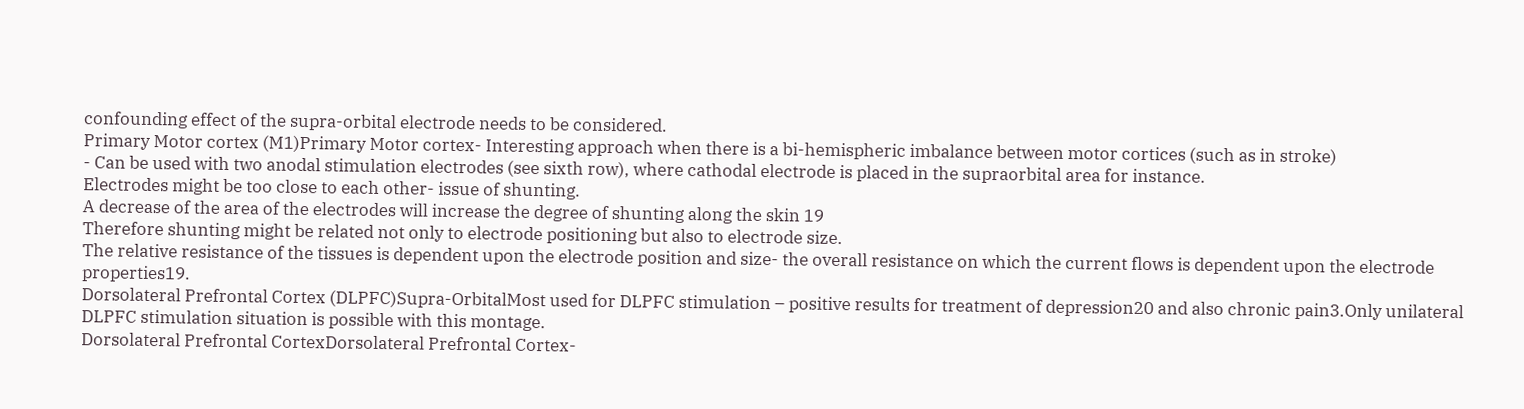confounding effect of the supra-orbital electrode needs to be considered.
Primary Motor cortex (M1)Primary Motor cortex- Interesting approach when there is a bi-hemispheric imbalance between motor cortices (such as in stroke)
- Can be used with two anodal stimulation electrodes (see sixth row), where cathodal electrode is placed in the supraorbital area for instance.
Electrodes might be too close to each other- issue of shunting.
A decrease of the area of the electrodes will increase the degree of shunting along the skin 19
Therefore shunting might be related not only to electrode positioning but also to electrode size.
The relative resistance of the tissues is dependent upon the electrode position and size- the overall resistance on which the current flows is dependent upon the electrode properties19.
Dorsolateral Prefrontal Cortex (DLPFC)Supra-OrbitalMost used for DLPFC stimulation – positive results for treatment of depression20 and also chronic pain3.Only unilateral DLPFC stimulation situation is possible with this montage.
Dorsolateral Prefrontal CortexDorsolateral Prefrontal Cortex-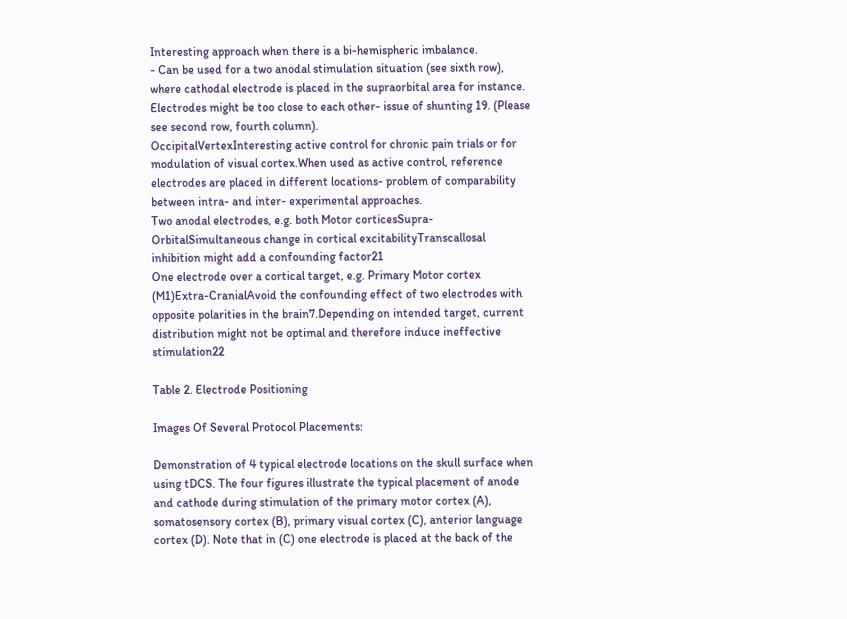Interesting approach when there is a bi-hemispheric imbalance.
- Can be used for a two anodal stimulation situation (see sixth row), where cathodal electrode is placed in the supraorbital area for instance.
Electrodes might be too close to each other- issue of shunting 19. (Please see second row, fourth column).
OccipitalVertexInteresting active control for chronic pain trials or for modulation of visual cortex.When used as active control, reference electrodes are placed in different locations- problem of comparability between intra- and inter- experimental approaches.
Two anodal electrodes, e.g. both Motor corticesSupra-OrbitalSimultaneous change in cortical excitabilityTranscallosal inhibition might add a confounding factor21
One electrode over a cortical target, e.g. Primary Motor cortex (M1)Extra-CranialAvoid the confounding effect of two electrodes with opposite polarities in the brain7.Depending on intended target, current distribution might not be optimal and therefore induce ineffective stimulation22

Table 2. Electrode Positioning

Images Of Several Protocol Placements:

Demonstration of 4 typical electrode locations on the skull surface when using tDCS. The four figures illustrate the typical placement of anode and cathode during stimulation of the primary motor cortex (A), somatosensory cortex (B), primary visual cortex (C), anterior language cortex (D). Note that in (C) one electrode is placed at the back of the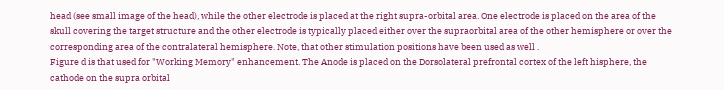head (see small image of the head), while the other electrode is placed at the right supra-orbital area. One electrode is placed on the area of the skull covering the target structure and the other electrode is typically placed either over the supraorbital area of the other hemisphere or over the corresponding area of the contralateral hemisphere. Note, that other stimulation positions have been used as well .
Figure d is that used for "Working Memory" enhancement. The Anode is placed on the Dorsolateral prefrontal cortex of the left hisphere, the cathode on the supra orbital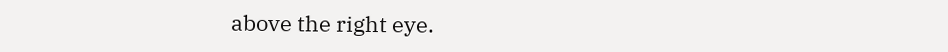above the right eye.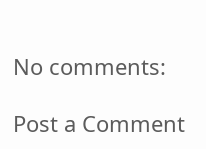No comments:

Post a Comment